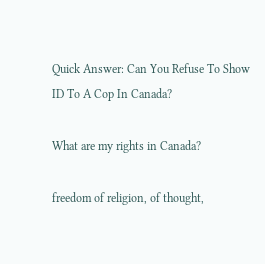Quick Answer: Can You Refuse To Show ID To A Cop In Canada?

What are my rights in Canada?

freedom of religion, of thought,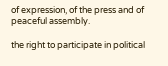of expression, of the press and of peaceful assembly.

the right to participate in political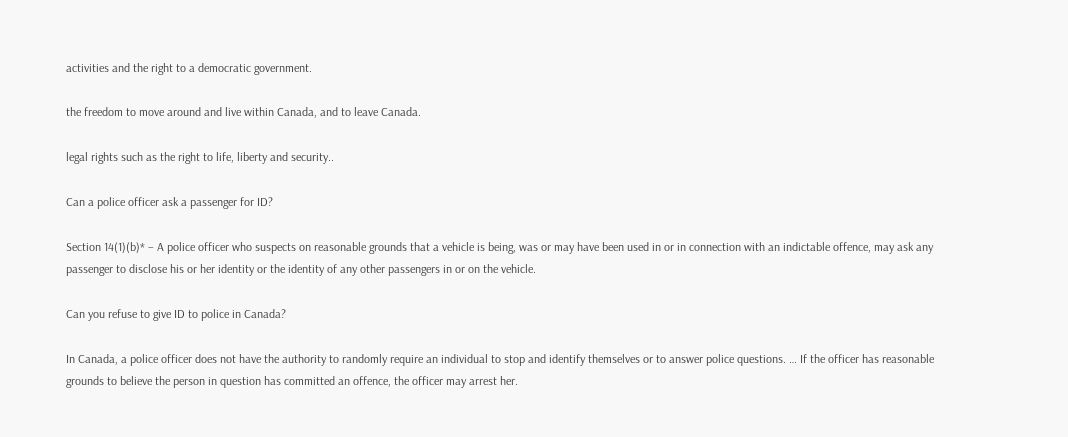activities and the right to a democratic government.

the freedom to move around and live within Canada, and to leave Canada.

legal rights such as the right to life, liberty and security..

Can a police officer ask a passenger for ID?

Section 14(1)(b)* – A police officer who suspects on reasonable grounds that a vehicle is being, was or may have been used in or in connection with an indictable offence, may ask any passenger to disclose his or her identity or the identity of any other passengers in or on the vehicle.

Can you refuse to give ID to police in Canada?

In Canada, a police officer does not have the authority to randomly require an individual to stop and identify themselves or to answer police questions. … If the officer has reasonable grounds to believe the person in question has committed an offence, the officer may arrest her.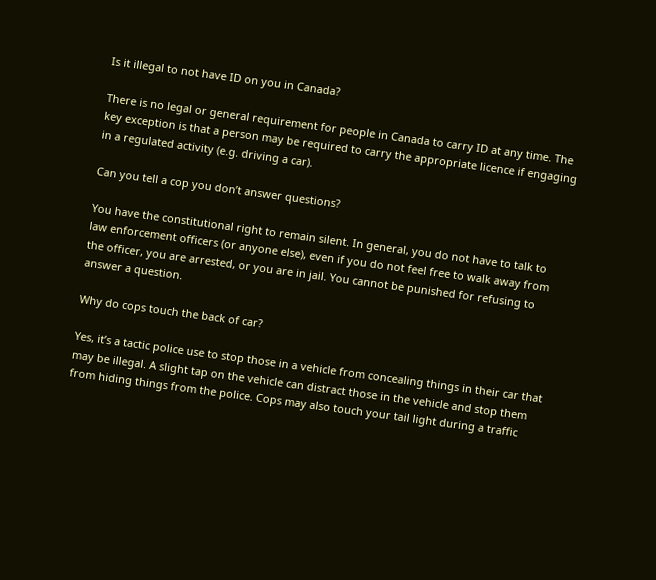Is it illegal to not have ID on you in Canada?

There is no legal or general requirement for people in Canada to carry ID at any time. The key exception is that a person may be required to carry the appropriate licence if engaging in a regulated activity (e.g. driving a car).

Can you tell a cop you don’t answer questions?

You have the constitutional right to remain silent. In general, you do not have to talk to law enforcement officers (or anyone else), even if you do not feel free to walk away from the officer, you are arrested, or you are in jail. You cannot be punished for refusing to answer a question.

Why do cops touch the back of car?

Yes, it’s a tactic police use to stop those in a vehicle from concealing things in their car that may be illegal. A slight tap on the vehicle can distract those in the vehicle and stop them from hiding things from the police. Cops may also touch your tail light during a traffic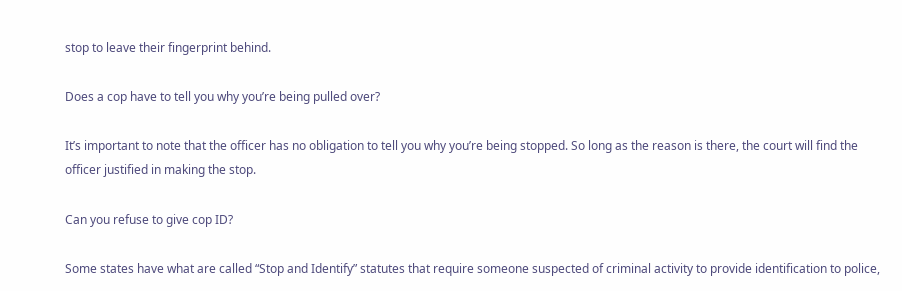stop to leave their fingerprint behind.

Does a cop have to tell you why you’re being pulled over?

It’s important to note that the officer has no obligation to tell you why you’re being stopped. So long as the reason is there, the court will find the officer justified in making the stop.

Can you refuse to give cop ID?

Some states have what are called “Stop and Identify” statutes that require someone suspected of criminal activity to provide identification to police,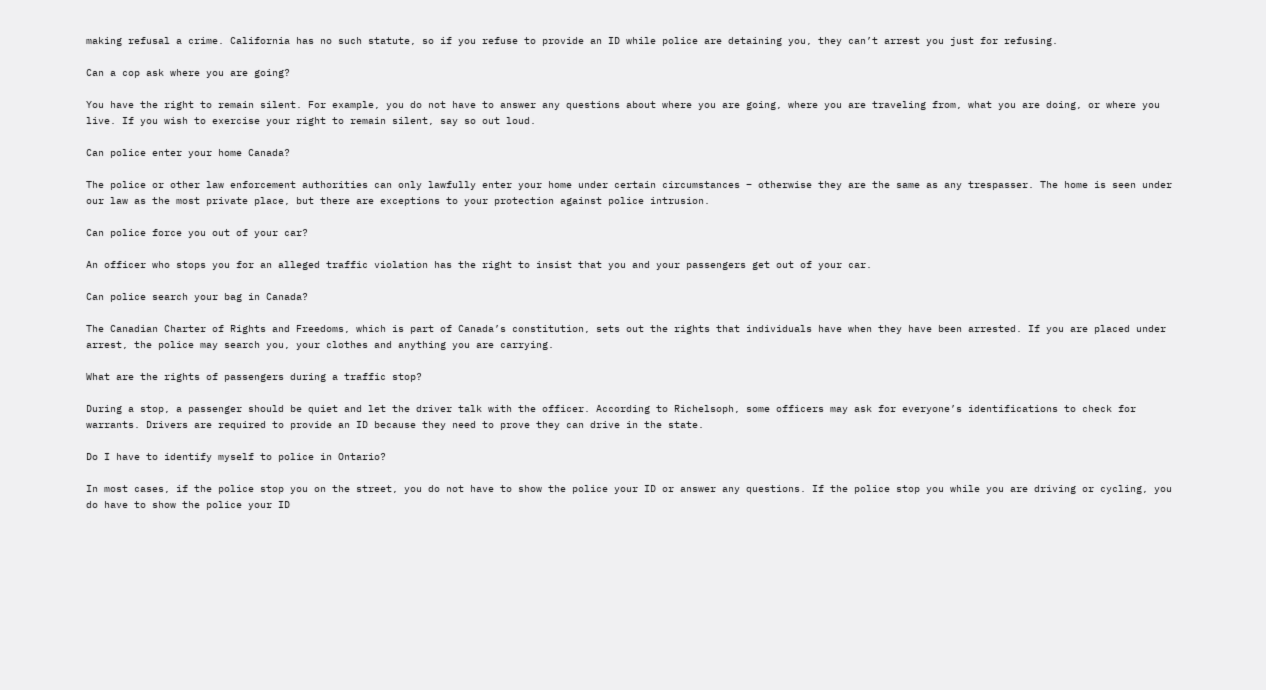making refusal a crime. California has no such statute, so if you refuse to provide an ID while police are detaining you, they can’t arrest you just for refusing.

Can a cop ask where you are going?

You have the right to remain silent. For example, you do not have to answer any questions about where you are going, where you are traveling from, what you are doing, or where you live. If you wish to exercise your right to remain silent, say so out loud.

Can police enter your home Canada?

The police or other law enforcement authorities can only lawfully enter your home under certain circumstances – otherwise they are the same as any trespasser. The home is seen under our law as the most private place, but there are exceptions to your protection against police intrusion.

Can police force you out of your car?

An officer who stops you for an alleged traffic violation has the right to insist that you and your passengers get out of your car.

Can police search your bag in Canada?

The Canadian Charter of Rights and Freedoms, which is part of Canada’s constitution, sets out the rights that individuals have when they have been arrested. If you are placed under arrest, the police may search you, your clothes and anything you are carrying.

What are the rights of passengers during a traffic stop?

During a stop, a passenger should be quiet and let the driver talk with the officer. According to Richelsoph, some officers may ask for everyone’s identifications to check for warrants. Drivers are required to provide an ID because they need to prove they can drive in the state.

Do I have to identify myself to police in Ontario?

In most cases, if the police stop you on the street, you do not have to show the police your ID or answer any questions. If the police stop you while you are driving or cycling, you do have to show the police your ID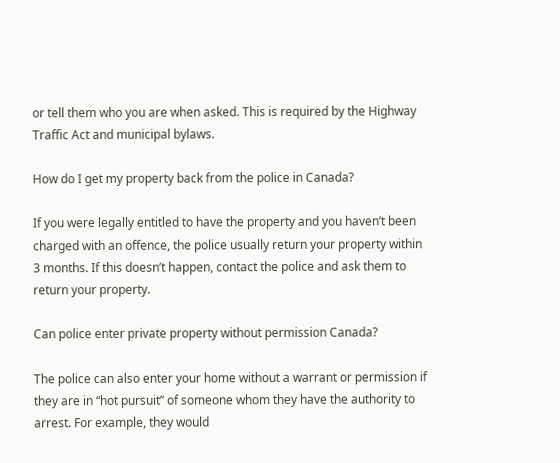or tell them who you are when asked. This is required by the Highway Traffic Act and municipal bylaws.

How do I get my property back from the police in Canada?

If you were legally entitled to have the property and you haven’t been charged with an offence, the police usually return your property within 3 months. If this doesn’t happen, contact the police and ask them to return your property.

Can police enter private property without permission Canada?

The police can also enter your home without a warrant or permission if they are in “hot pursuit” of someone whom they have the authority to arrest. For example, they would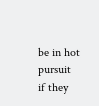be in hot pursuit if they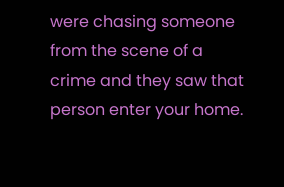were chasing someone from the scene of a crime and they saw that person enter your home.